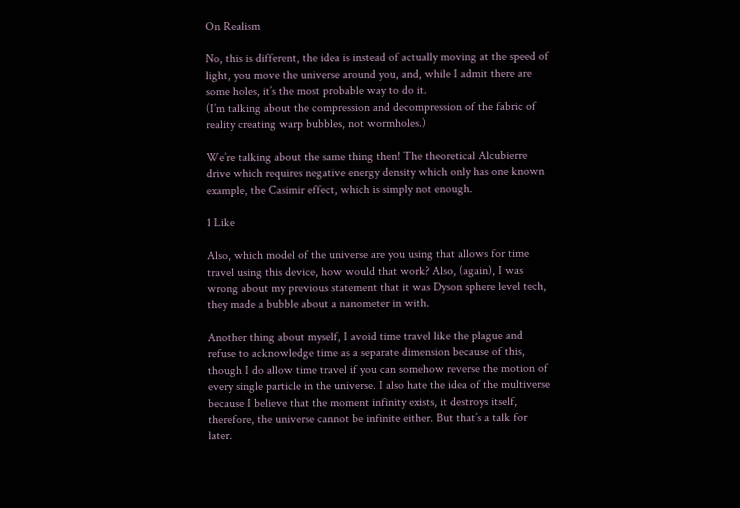On Realism

No, this is different, the idea is instead of actually moving at the speed of light, you move the universe around you, and, while I admit there are some holes, it’s the most probable way to do it.
(I’m talking about the compression and decompression of the fabric of reality creating warp bubbles, not wormholes.)

We’re talking about the same thing then! The theoretical Alcubierre drive which requires negative energy density which only has one known example, the Casimir effect, which is simply not enough.

1 Like

Also, which model of the universe are you using that allows for time travel using this device, how would that work? Also, (again), I was wrong about my previous statement that it was Dyson sphere level tech, they made a bubble about a nanometer in with.

Another thing about myself, I avoid time travel like the plague and refuse to acknowledge time as a separate dimension because of this, though I do allow time travel if you can somehow reverse the motion of every single particle in the universe. I also hate the idea of the multiverse because I believe that the moment infinity exists, it destroys itself, therefore, the universe cannot be infinite either. But that’s a talk for later.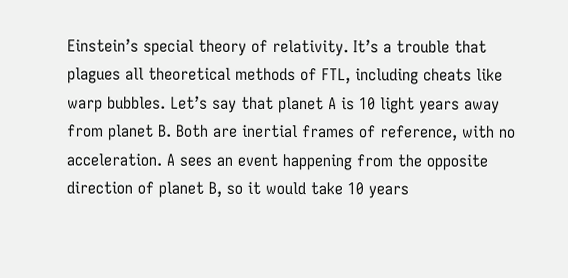Einstein’s special theory of relativity. It’s a trouble that plagues all theoretical methods of FTL, including cheats like warp bubbles. Let’s say that planet A is 10 light years away from planet B. Both are inertial frames of reference, with no acceleration. A sees an event happening from the opposite direction of planet B, so it would take 10 years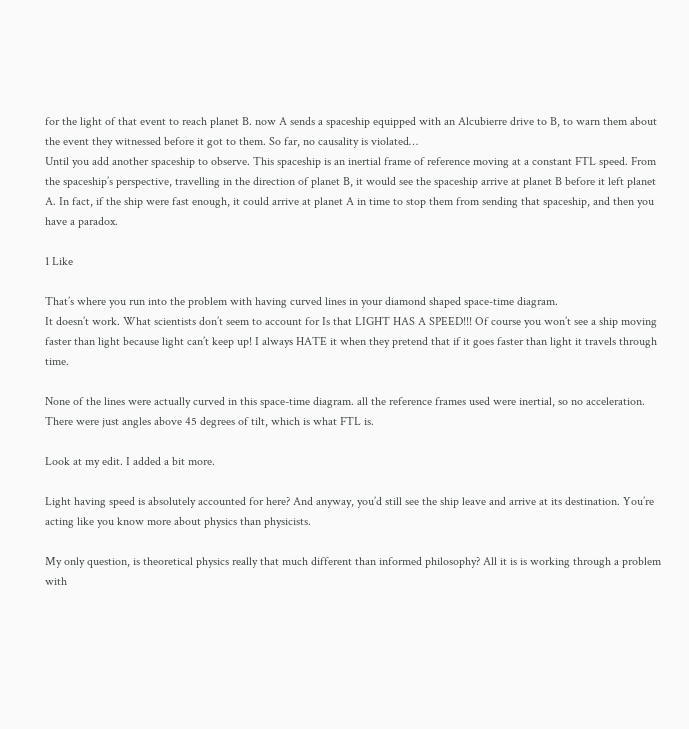for the light of that event to reach planet B. now A sends a spaceship equipped with an Alcubierre drive to B, to warn them about the event they witnessed before it got to them. So far, no causality is violated…
Until you add another spaceship to observe. This spaceship is an inertial frame of reference moving at a constant FTL speed. From the spaceship’s perspective, travelling in the direction of planet B, it would see the spaceship arrive at planet B before it left planet A. In fact, if the ship were fast enough, it could arrive at planet A in time to stop them from sending that spaceship, and then you have a paradox.

1 Like

That’s where you run into the problem with having curved lines in your diamond shaped space-time diagram.
It doesn’t work. What scientists don’t seem to account for Is that LIGHT HAS A SPEED!!! Of course you won’t see a ship moving faster than light because light can’t keep up! I always HATE it when they pretend that if it goes faster than light it travels through time.

None of the lines were actually curved in this space-time diagram. all the reference frames used were inertial, so no acceleration. There were just angles above 45 degrees of tilt, which is what FTL is.

Look at my edit. I added a bit more.

Light having speed is absolutely accounted for here? And anyway, you’d still see the ship leave and arrive at its destination. You’re acting like you know more about physics than physicists.

My only question, is theoretical physics really that much different than informed philosophy? All it is is working through a problem with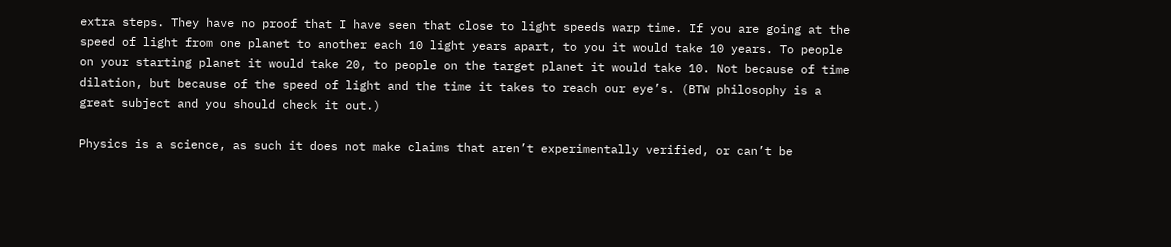extra steps. They have no proof that I have seen that close to light speeds warp time. If you are going at the speed of light from one planet to another each 10 light years apart, to you it would take 10 years. To people on your starting planet it would take 20, to people on the target planet it would take 10. Not because of time dilation, but because of the speed of light and the time it takes to reach our eye’s. (BTW philosophy is a great subject and you should check it out.)

Physics is a science, as such it does not make claims that aren’t experimentally verified, or can’t be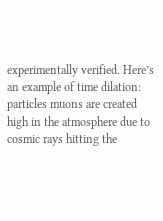experimentally verified. Here’s an example of time dilation: particles muons are created high in the atmosphere due to cosmic rays hitting the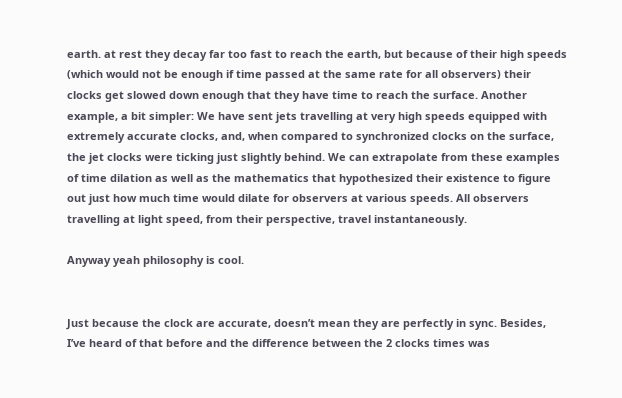earth. at rest they decay far too fast to reach the earth, but because of their high speeds (which would not be enough if time passed at the same rate for all observers) their clocks get slowed down enough that they have time to reach the surface. Another example, a bit simpler: We have sent jets travelling at very high speeds equipped with extremely accurate clocks, and, when compared to synchronized clocks on the surface, the jet clocks were ticking just slightly behind. We can extrapolate from these examples of time dilation as well as the mathematics that hypothesized their existence to figure out just how much time would dilate for observers at various speeds. All observers travelling at light speed, from their perspective, travel instantaneously.

Anyway yeah philosophy is cool.


Just because the clock are accurate, doesn’t mean they are perfectly in sync. Besides, I’ve heard of that before and the difference between the 2 clocks times was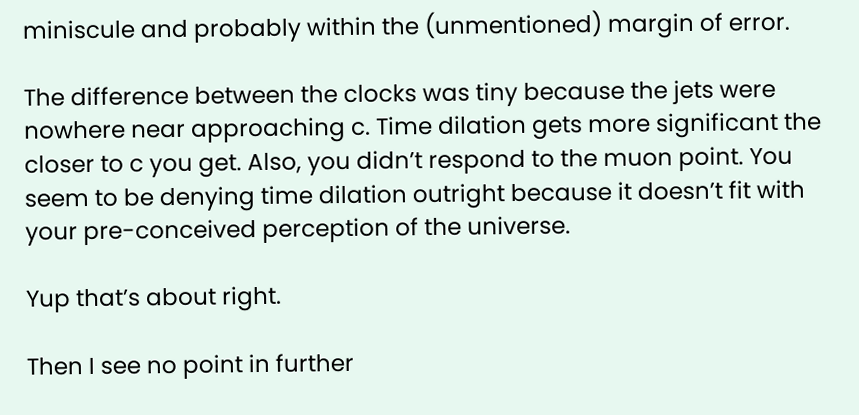miniscule and probably within the (unmentioned) margin of error.

The difference between the clocks was tiny because the jets were nowhere near approaching c. Time dilation gets more significant the closer to c you get. Also, you didn’t respond to the muon point. You seem to be denying time dilation outright because it doesn’t fit with your pre-conceived perception of the universe.

Yup that’s about right.

Then I see no point in further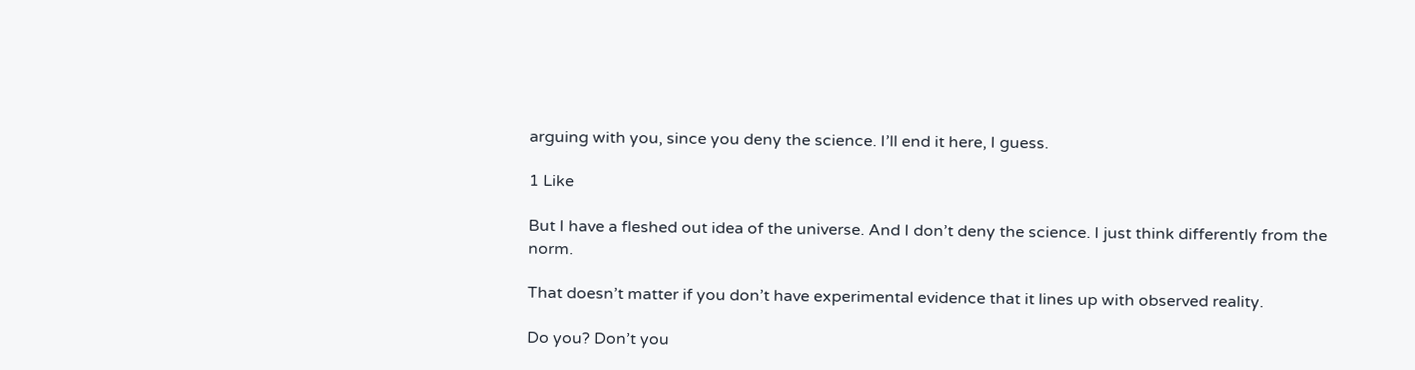arguing with you, since you deny the science. I’ll end it here, I guess.

1 Like

But I have a fleshed out idea of the universe. And I don’t deny the science. I just think differently from the norm.

That doesn’t matter if you don’t have experimental evidence that it lines up with observed reality.

Do you? Don’t you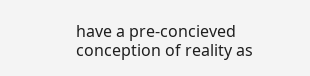have a pre-concieved conception of reality as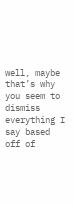well, maybe that’s why you seem to dismiss everything I say based off of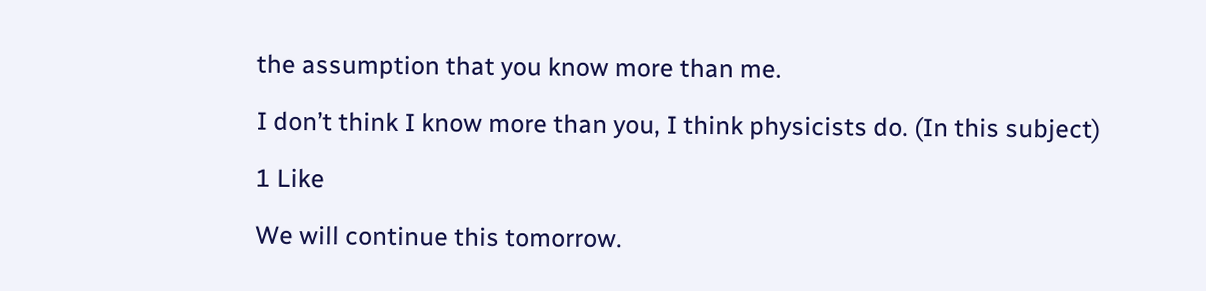the assumption that you know more than me.

I don’t think I know more than you, I think physicists do. (In this subject)

1 Like

We will continue this tomorrow.